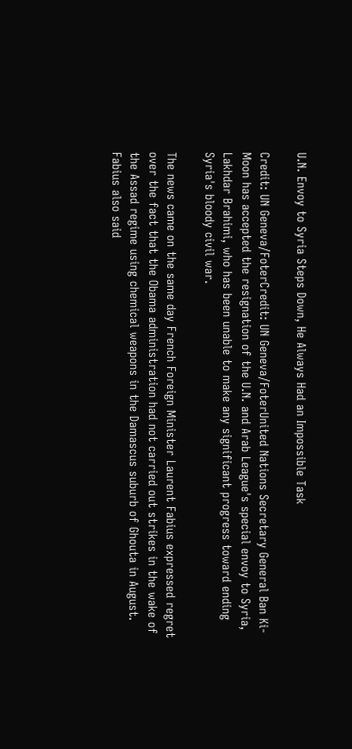U.N. Envoy to Syria Steps Down, He Always Had an Impossible Task

Credit: UN Geneva/FoterCredit: UN Geneva/FoterUnited Nations Secretary General Ban Ki-Moon has accepted the resignation of the U.N. and Arab League's special envoy to Syria, Lakhdar Brahimi, who has been unable to make any significant progress toward ending Syria's bloody civil war.

The news came on the same day French Foreign Minister Laurent Fabius expressed regret over the fact that the Obama administration had not carried out strikes in the wake of the Assad regime using chemical weapons in the Damascus suburb of Ghouta in August. Fabius also said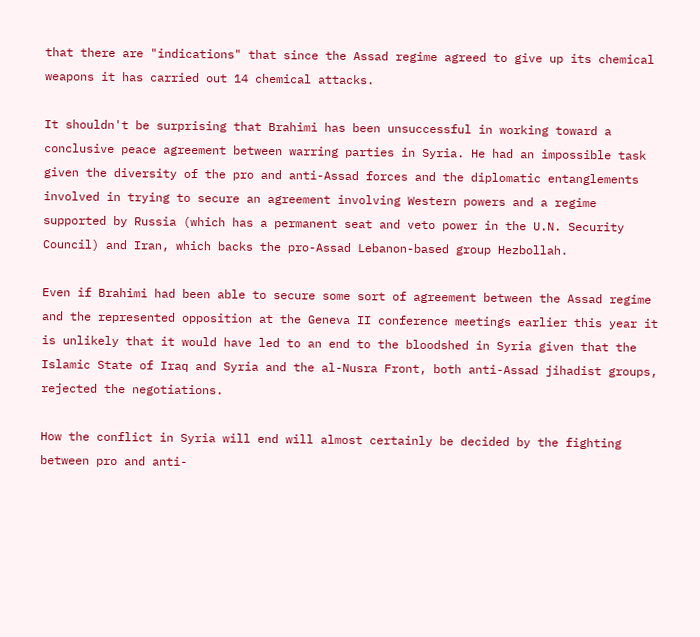that there are "indications" that since the Assad regime agreed to give up its chemical weapons it has carried out 14 chemical attacks.

It shouldn't be surprising that Brahimi has been unsuccessful in working toward a conclusive peace agreement between warring parties in Syria. He had an impossible task given the diversity of the pro and anti-Assad forces and the diplomatic entanglements involved in trying to secure an agreement involving Western powers and a regime supported by Russia (which has a permanent seat and veto power in the U.N. Security Council) and Iran, which backs the pro-Assad Lebanon-based group Hezbollah.

Even if Brahimi had been able to secure some sort of agreement between the Assad regime and the represented opposition at the Geneva II conference meetings earlier this year it is unlikely that it would have led to an end to the bloodshed in Syria given that the Islamic State of Iraq and Syria and the al-Nusra Front, both anti-Assad jihadist groups, rejected the negotiations.

How the conflict in Syria will end will almost certainly be decided by the fighting between pro and anti-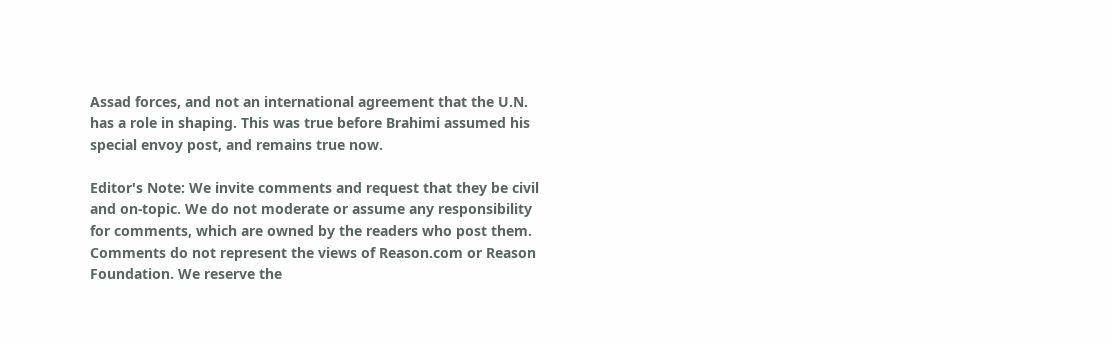Assad forces, and not an international agreement that the U.N. has a role in shaping. This was true before Brahimi assumed his special envoy post, and remains true now.

Editor's Note: We invite comments and request that they be civil and on-topic. We do not moderate or assume any responsibility for comments, which are owned by the readers who post them. Comments do not represent the views of Reason.com or Reason Foundation. We reserve the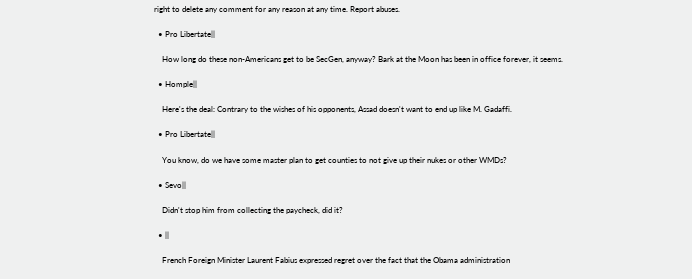right to delete any comment for any reason at any time. Report abuses.

  • Pro Libertate||

    How long do these non-Americans get to be SecGen, anyway? Bark at the Moon has been in office forever, it seems.

  • Homple||

    Here's the deal: Contrary to the wishes of his opponents, Assad doesn't want to end up like M. Gadaffi.

  • Pro Libertate||

    You know, do we have some master plan to get counties to not give up their nukes or other WMDs?

  • Sevo||

    Didn't stop him from collecting the paycheck, did it?

  • ||

    French Foreign Minister Laurent Fabius expressed regret over the fact that the Obama administration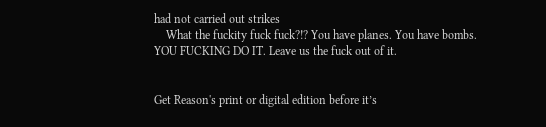had not carried out strikes
    What the fuckity fuck fuck?!? You have planes. You have bombs. YOU FUCKING DO IT. Leave us the fuck out of it.


Get Reason's print or digital edition before it’s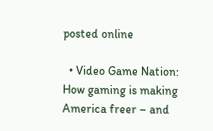posted online

  • Video Game Nation: How gaming is making America freer – and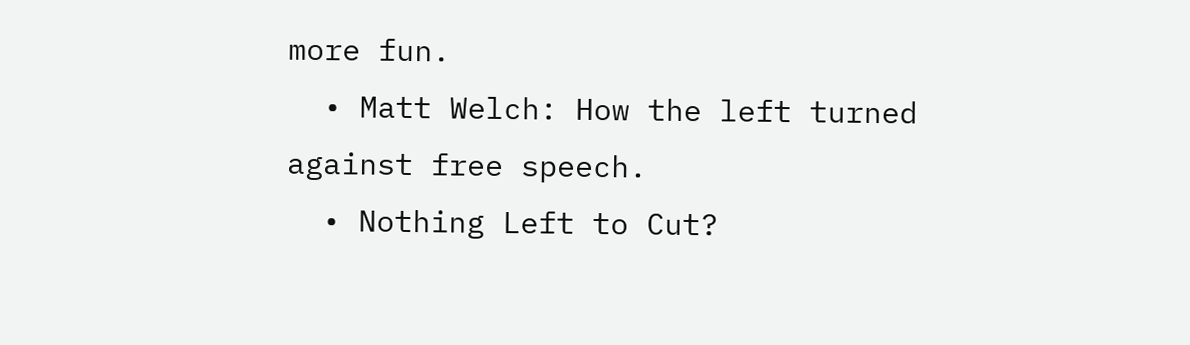more fun.
  • Matt Welch: How the left turned against free speech.
  • Nothing Left to Cut?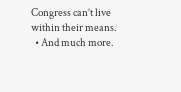Congress can’t live within their means.
  • And much more.